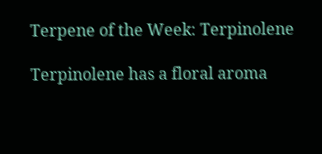Terpene of the Week: Terpinolene

Terpinolene has a floral aroma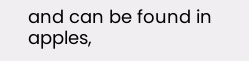and can be found in apples,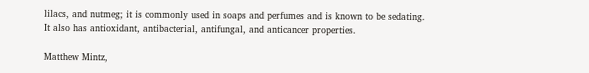lilacs, and nutmeg; it is commonly used in soaps and perfumes and is known to be sedating. It also has antioxidant, antibacterial, antifungal, and anticancer properties.

Matthew Mintz,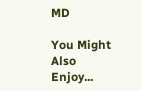MD

You Might Also Enjoy...